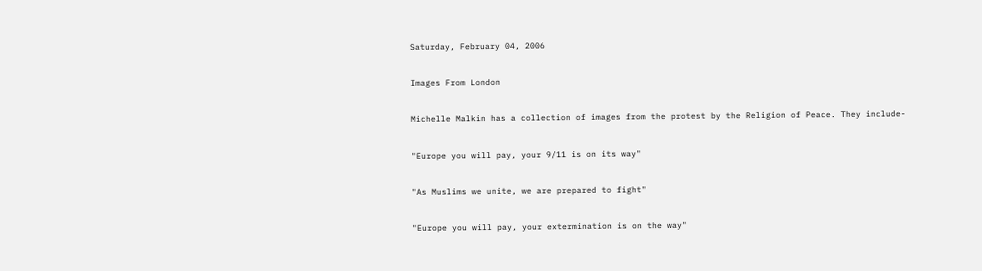Saturday, February 04, 2006

Images From London

Michelle Malkin has a collection of images from the protest by the Religion of Peace. They include-

"Europe you will pay, your 9/11 is on its way"

"As Muslims we unite, we are prepared to fight"

"Europe you will pay, your extermination is on the way"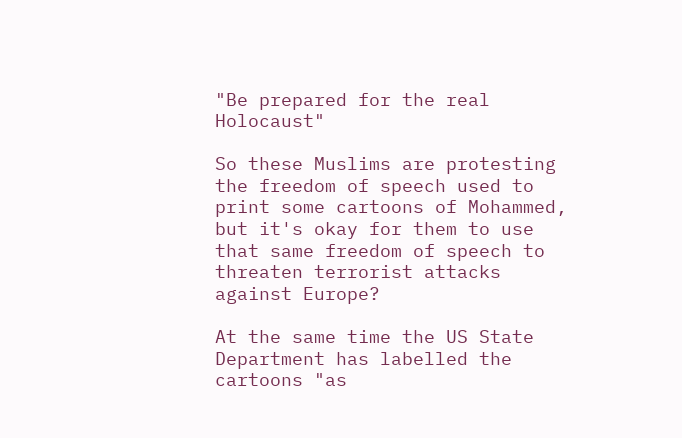"Be prepared for the real Holocaust"

So these Muslims are protesting the freedom of speech used to print some cartoons of Mohammed, but it's okay for them to use that same freedom of speech to threaten terrorist attacks against Europe?

At the same time the US State Department has labelled the cartoons "as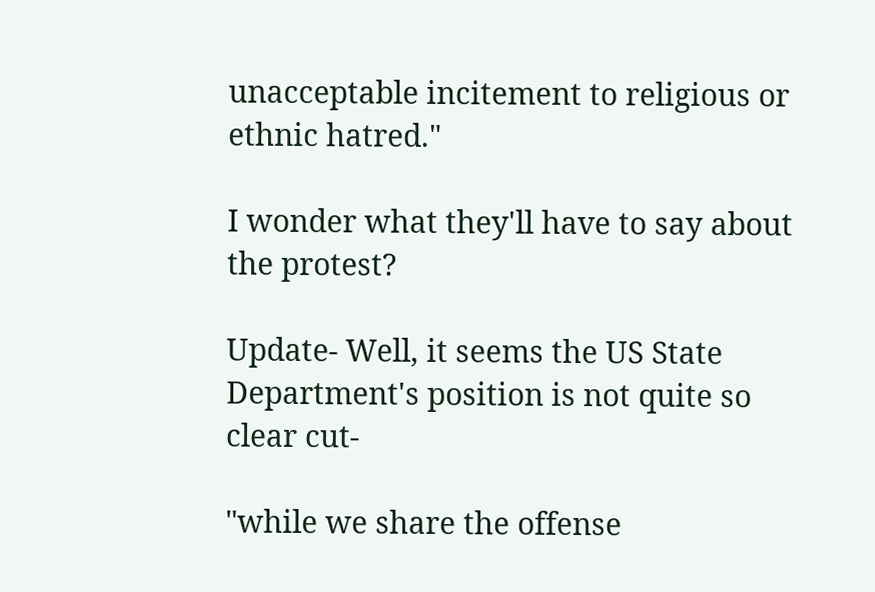unacceptable incitement to religious or ethnic hatred."

I wonder what they'll have to say about the protest?

Update- Well, it seems the US State Department's position is not quite so clear cut-

"while we share the offense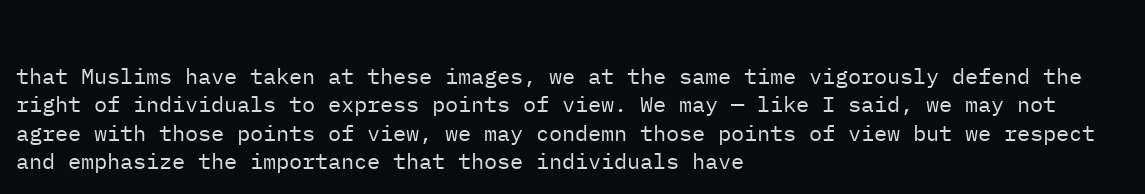that Muslims have taken at these images, we at the same time vigorously defend the right of individuals to express points of view. We may — like I said, we may not agree with those points of view, we may condemn those points of view but we respect and emphasize the importance that those individuals have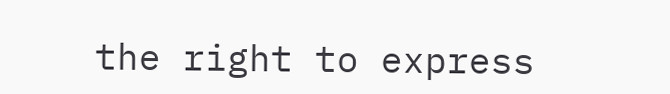the right to express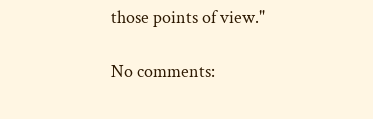those points of view."

No comments: